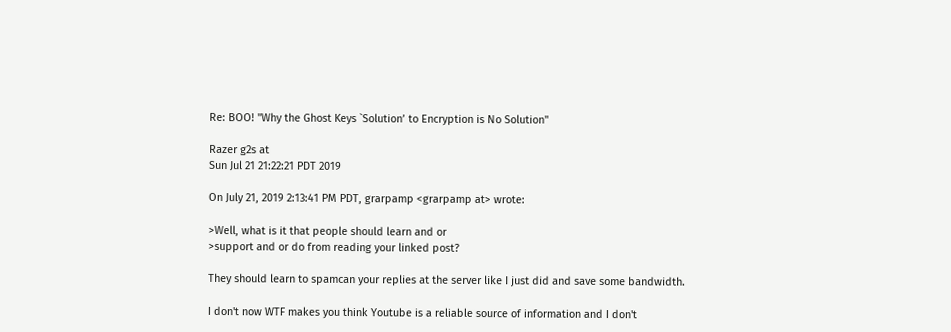Re: BOO! "Why the Ghost Keys `Solution’ to Encryption is No Solution"

Razer g2s at
Sun Jul 21 21:22:21 PDT 2019

On July 21, 2019 2:13:41 PM PDT, grarpamp <grarpamp at> wrote:

>Well, what is it that people should learn and or
>support and or do from reading your linked post?

They should learn to spamcan your replies at the server like I just did and save some bandwidth.

I don't now WTF makes you think Youtube is a reliable source of information and I don't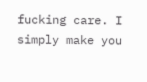fucking care. I simply make you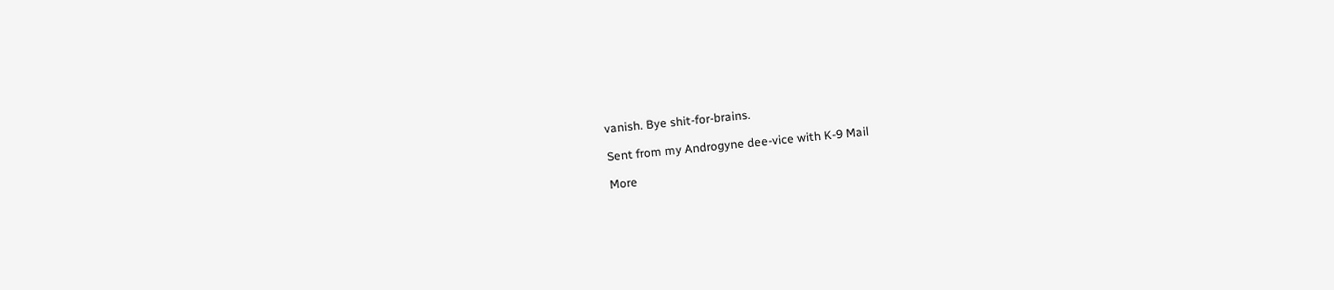vanish. Bye shit-for-brains.

Sent from my Androgyne dee-vice with K-9 Mail

More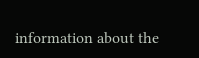information about the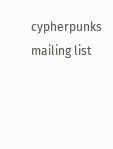cypherpunks mailing list